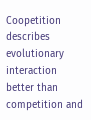Coopetition describes evolutionary interaction better than competition and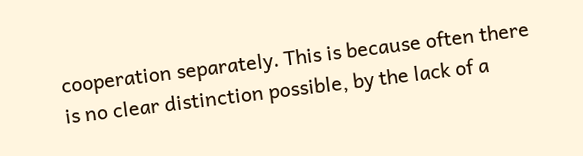cooperation separately. This is because often there is no clear distinction possible, by the lack of a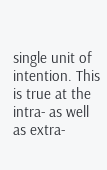single unit of intention. This is true at the intra- as well as extra-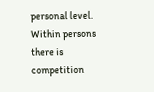personal level. Within persons there is competition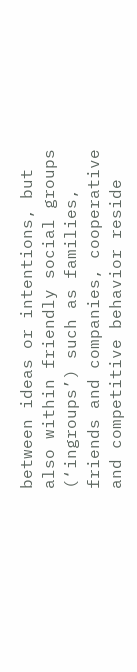between ideas or intentions, but also within friendly social groups (‘ingroups’) such as families, friends and companies, cooperative and competitive behavior reside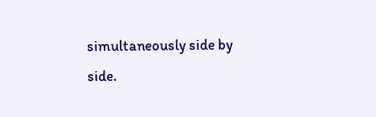simultaneously side by side.